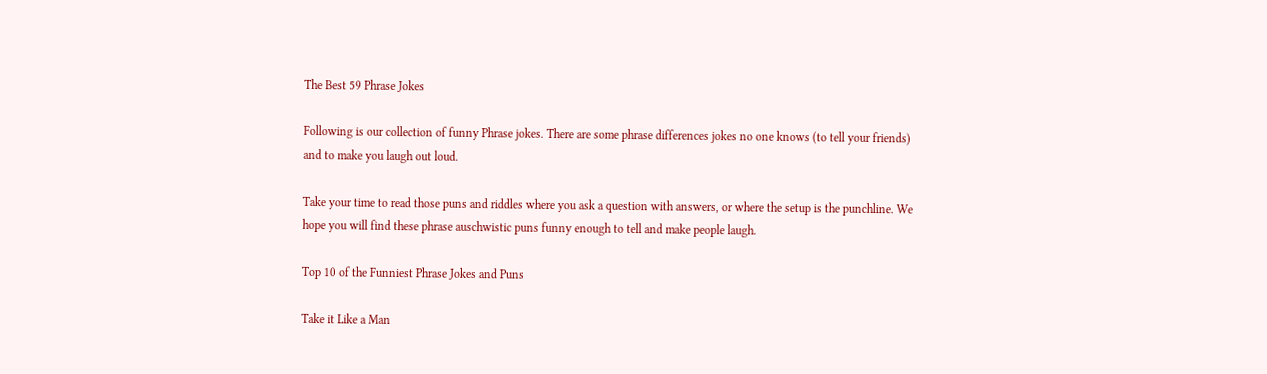The Best 59 Phrase Jokes

Following is our collection of funny Phrase jokes. There are some phrase differences jokes no one knows (to tell your friends) and to make you laugh out loud.

Take your time to read those puns and riddles where you ask a question with answers, or where the setup is the punchline. We hope you will find these phrase auschwistic puns funny enough to tell and make people laugh.

Top 10 of the Funniest Phrase Jokes and Puns

Take it Like a Man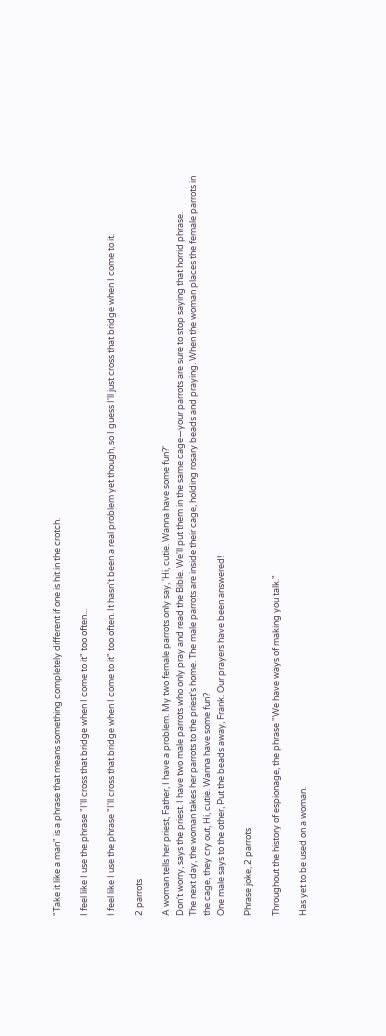"Take it like a man" is a phrase that means something completely different if one is hit in the crotch.

I feel like I use the phrase "I'll cross that bridge when I come to it" too often...

I feel like I use the phrase "I'll cross that bridge when I come to it" too often. It hasn't been a real problem yet though, so I guess I'll just cross that bridge when I come to it.

2 parrots

A woman tells her priest, Father, I have a problem. My two female parrots only say, 'Hi, cutie. Wanna have some fun?'
Don't worry, says the priest. I have two male parrots who only pray and read the Bible. We'll put them in the same cage—your parrots are sure to stop saying that horrid phrase.
The next day, the woman takes her parrots to the priest's home. The male parrots are inside their cage, holding rosary beads and praying. When the woman places the female parrots in the cage, they cry out, Hi, cutie. Wanna have some fun?
One male says to the other, Put the beads away, Frank. Our prayers have been answered!

Phrase joke, 2 parrots

Throughout the history of espionage, the phrase "We have ways of making you talk."

Has yet to be used on a woman.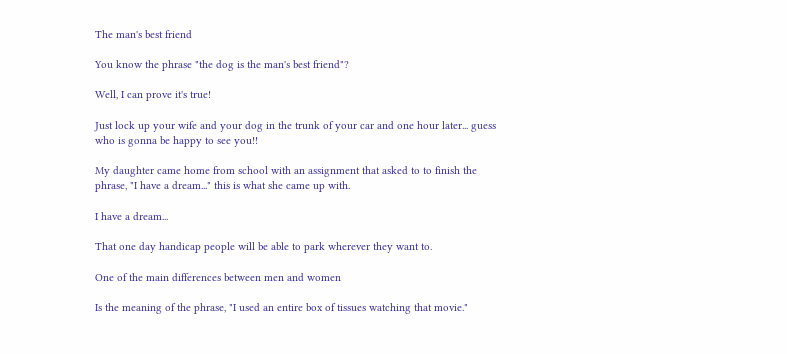The man's best friend

You know the phrase "the dog is the man's best friend"?

Well, I can prove it's true!

Just lock up your wife and your dog in the trunk of your car and one hour later... guess who is gonna be happy to see you!!

My daughter came home from school with an assignment that asked to to finish the phrase, "I have a dream..." this is what she came up with.

I have a dream...

That one day handicap people will be able to park wherever they want to.

One of the main differences between men and women

Is the meaning of the phrase, "I used an entire box of tissues watching that movie."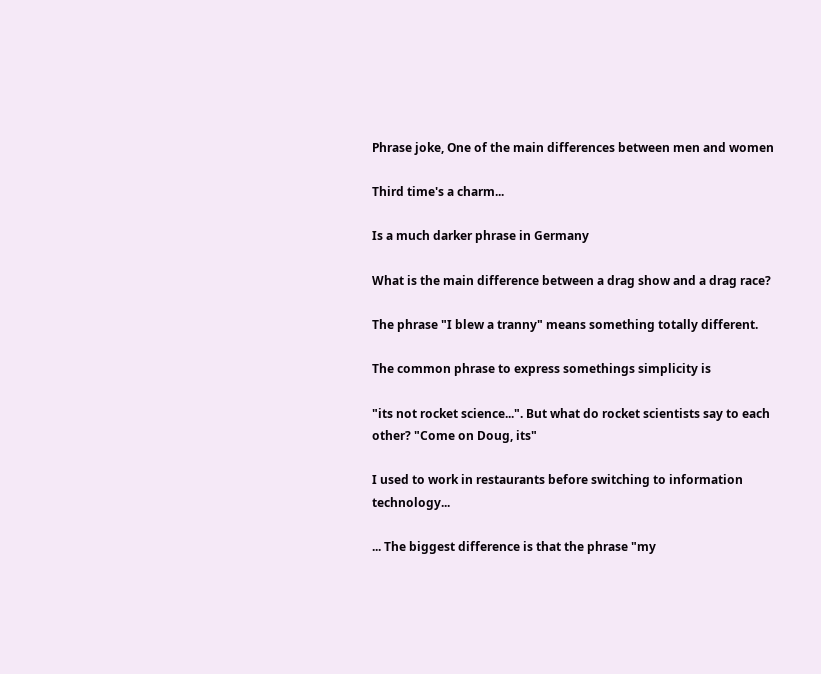Phrase joke, One of the main differences between men and women

Third time's a charm...

Is a much darker phrase in Germany

What is the main difference between a drag show and a drag race?

The phrase "I blew a tranny" means something totally different.

The common phrase to express somethings simplicity is

"its not rocket science...". But what do rocket scientists say to each other? "Come on Doug, its"

I used to work in restaurants before switching to information technology...

... The biggest difference is that the phrase "my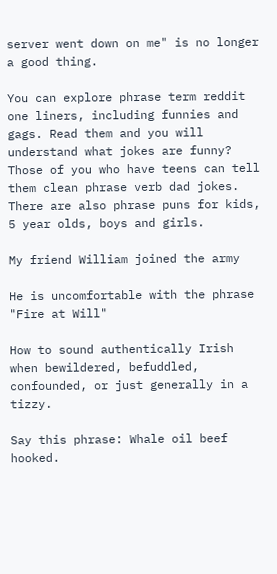server went down on me" is no longer a good thing.

You can explore phrase term reddit one liners, including funnies and gags. Read them and you will understand what jokes are funny? Those of you who have teens can tell them clean phrase verb dad jokes. There are also phrase puns for kids, 5 year olds, boys and girls.

My friend William joined the army

He is uncomfortable with the phrase "Fire at Will"

How to sound authentically Irish when bewildered, befuddled, confounded, or just generally in a tizzy.

Say this phrase: Whale oil beef hooked.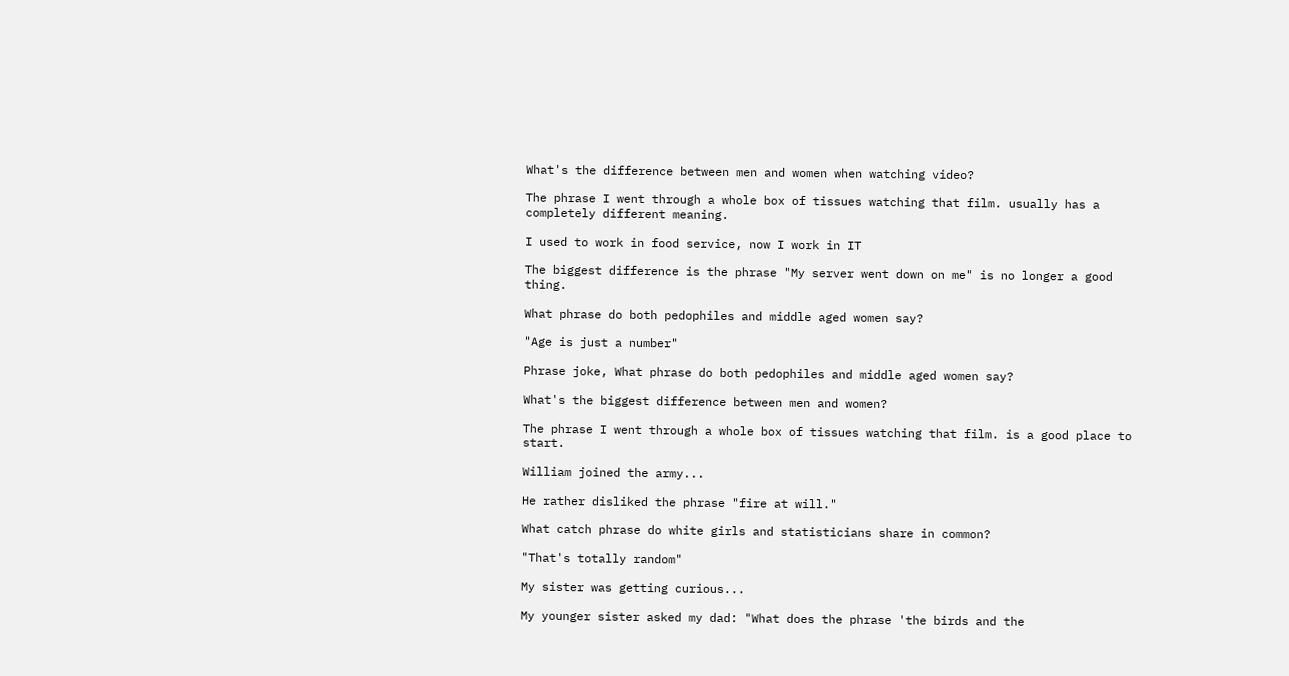What's the difference between men and women when watching video?

The phrase I went through a whole box of tissues watching that film. usually has a completely different meaning.

I used to work in food service, now I work in IT

The biggest difference is the phrase "My server went down on me" is no longer a good thing.

What phrase do both pedophiles and middle aged women say?

"Age is just a number"

Phrase joke, What phrase do both pedophiles and middle aged women say?

What's the biggest difference between men and women?

The phrase I went through a whole box of tissues watching that film. is a good place to start.

William joined the army...

He rather disliked the phrase "fire at will."

What catch phrase do white girls and statisticians share in common?

"That's totally random"

My sister was getting curious...

My younger sister asked my dad: "What does the phrase 'the birds and the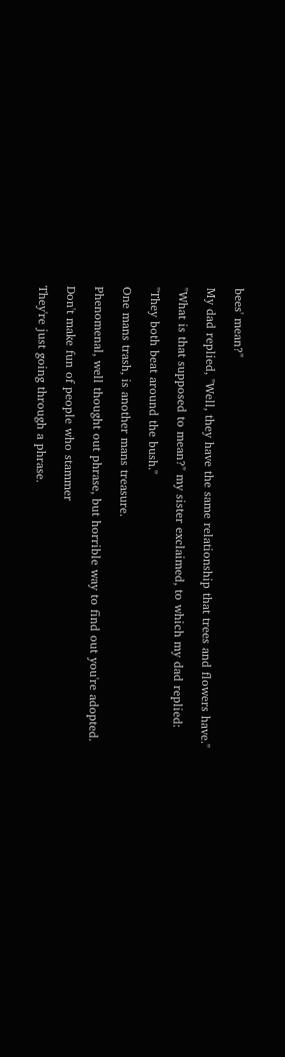bees' mean?"

My dad replied, "Well, they have the same relationship that trees and flowers have."

"What is that supposed to mean?" my sister exclaimed, to which my dad replied:

"They both beat around the bush."

One mans trash, is another mans treasure.

Phenomenal, well thought out phrase, but horrible way to find out you're adopted.

Don't make fun of people who stammer

They're just going through a phrase.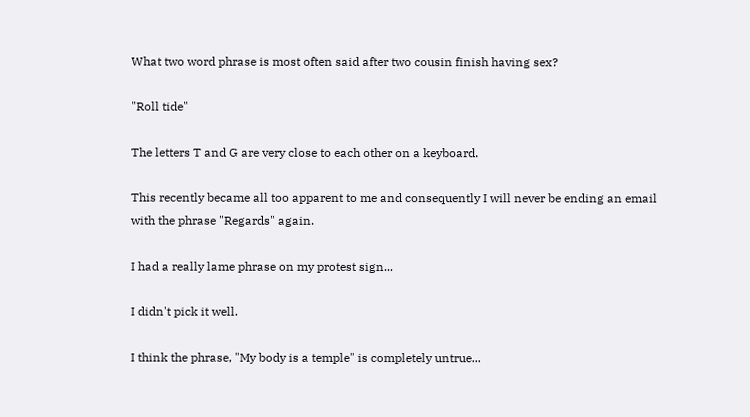What two word phrase is most often said after two cousin finish having sex?

"Roll tide"

The letters T and G are very close to each other on a keyboard.

This recently became all too apparent to me and consequently I will never be ending an email with the phrase "Regards" again.

I had a really lame phrase on my protest sign...

I didn't pick it well.

I think the phrase, "My body is a temple" is completely untrue...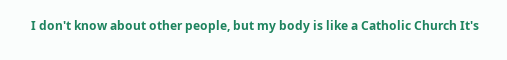I don't know about other people, but my body is like a Catholic Church It's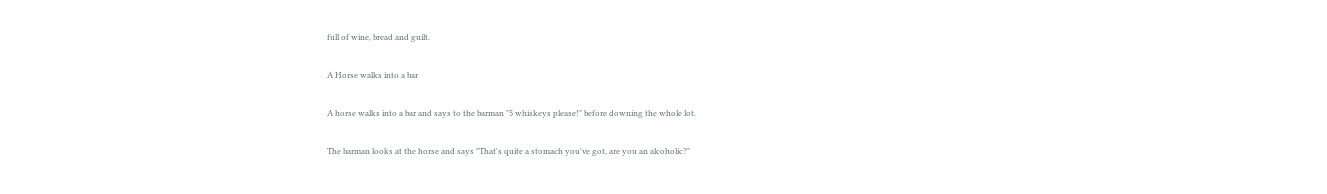full of wine, bread and guilt.

A Horse walks into a bar

A horse walks into a bar and says to the barman "5 whiskeys please!" before downing the whole lot.

The barman looks at the horse and says "That's quite a stomach you've got, are you an alcoholic?"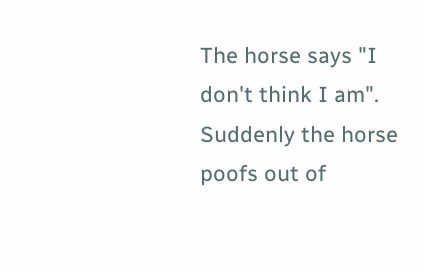The horse says "I don't think I am". Suddenly the horse poofs out of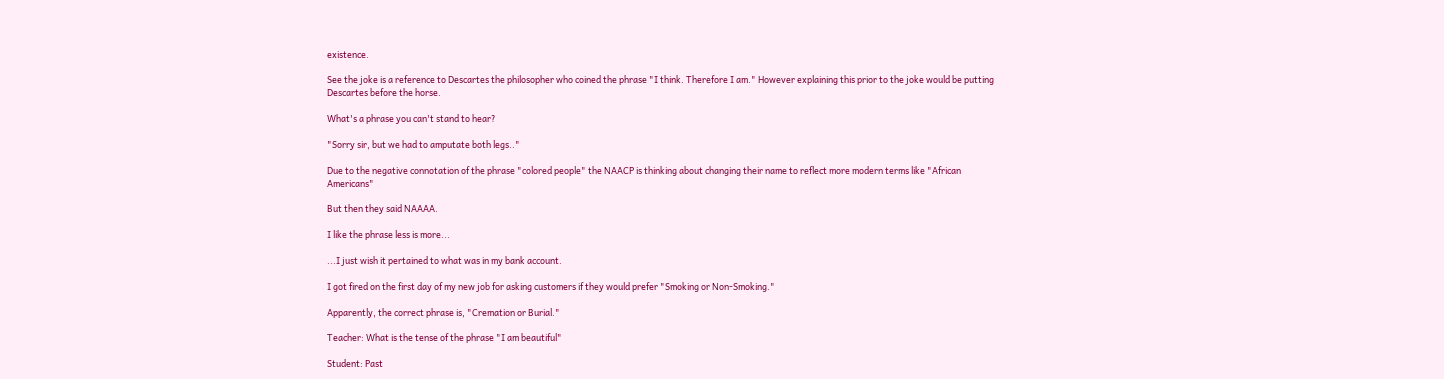existence.

See the joke is a reference to Descartes the philosopher who coined the phrase "I think. Therefore I am." However explaining this prior to the joke would be putting Descartes before the horse.

What's a phrase you can't stand to hear?

"Sorry sir, but we had to amputate both legs.."

Due to the negative connotation of the phrase "colored people" the NAACP is thinking about changing their name to reflect more modern terms like "African Americans"

But then they said NAAAA.

I like the phrase less is more...

...I just wish it pertained to what was in my bank account.

I got fired on the first day of my new job for asking customers if they would prefer "Smoking or Non-Smoking."

Apparently, the correct phrase is, "Cremation or Burial."

Teacher: What is the tense of the phrase "I am beautiful"

Student: Past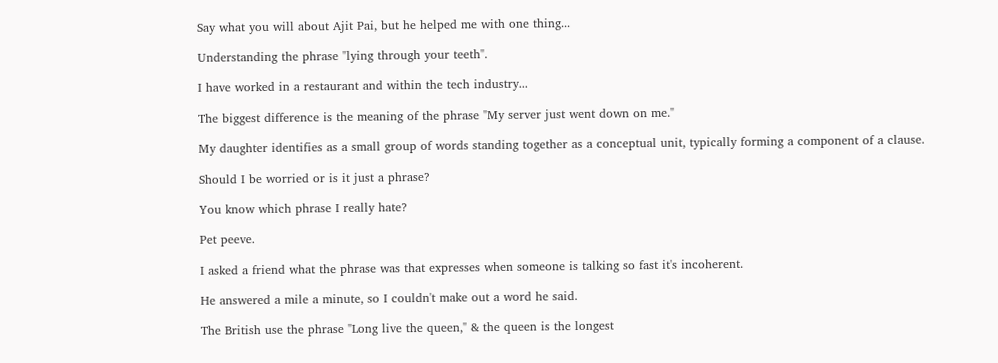Say what you will about Ajit Pai, but he helped me with one thing...

Understanding the phrase "lying through your teeth".

I have worked in a restaurant and within the tech industry...

The biggest difference is the meaning of the phrase "My server just went down on me."

My daughter identifies as a small group of words standing together as a conceptual unit, typically forming a component of a clause.

Should I be worried or is it just a phrase?

You know which phrase I really hate?

Pet peeve.

I asked a friend what the phrase was that expresses when someone is talking so fast it's incoherent.

He answered a mile a minute, so I couldn't make out a word he said.

The British use the phrase "Long live the queen," & the queen is the longest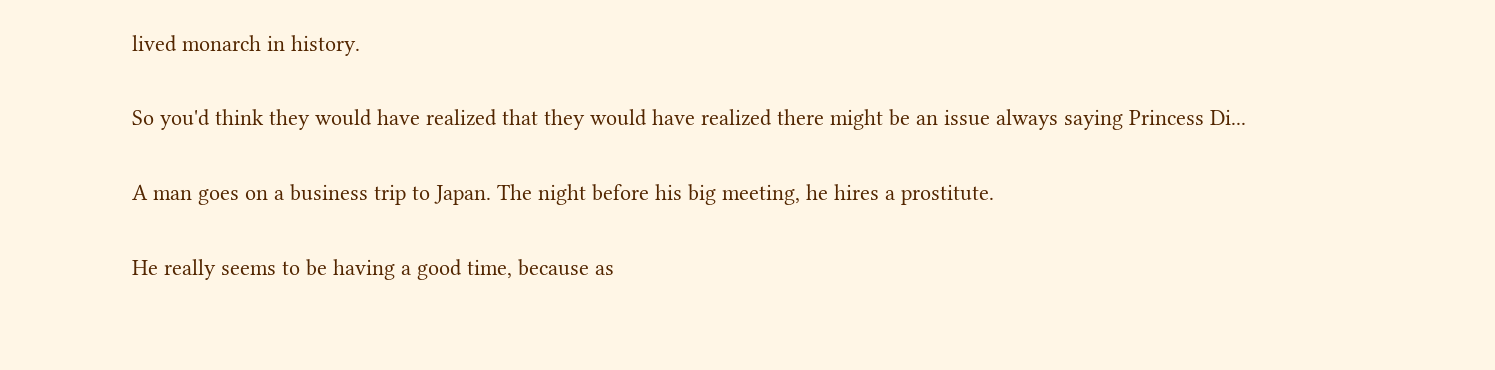lived monarch in history.

So you'd think they would have realized that they would have realized there might be an issue always saying Princess Di...

A man goes on a business trip to Japan. The night before his big meeting, he hires a prostitute.

He really seems to be having a good time, because as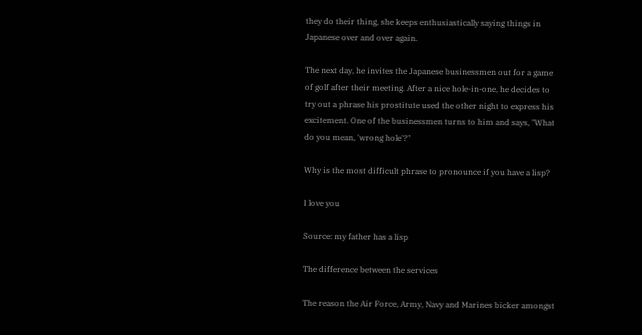they do their thing, she keeps enthusiastically saying things in Japanese over and over again.

The next day, he invites the Japanese businessmen out for a game of golf after their meeting. After a nice hole-in-one, he decides to try out a phrase his prostitute used the other night to express his excitement. One of the businessmen turns to him and says, "What do you mean, 'wrong hole'?"

Why is the most difficult phrase to pronounce if you have a lisp?

I love you

Source: my father has a lisp

The difference between the services

The reason the Air Force, Army, Navy and Marines bicker amongst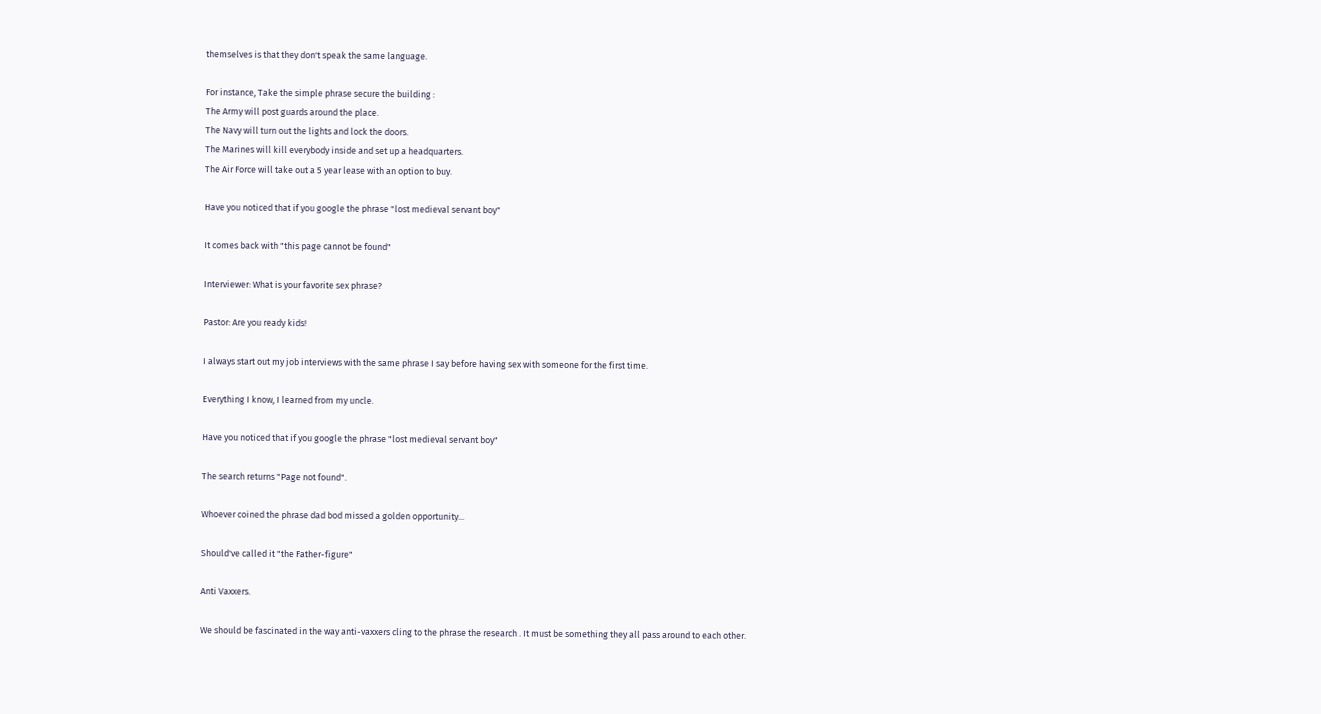themselves is that they don't speak the same language.

For instance, Take the simple phrase secure the building :
The Army will post guards around the place.
The Navy will turn out the lights and lock the doors.
The Marines will kill everybody inside and set up a headquarters.
The Air Force will take out a 5 year lease with an option to buy.

Have you noticed that if you google the phrase "lost medieval servant boy"

It comes back with "this page cannot be found"

Interviewer: What is your favorite sex phrase?

Pastor: Are you ready kids!

I always start out my job interviews with the same phrase I say before having sex with someone for the first time.

Everything I know, I learned from my uncle.

Have you noticed that if you google the phrase "lost medieval servant boy"

The search returns "Page not found".

Whoever coined the phrase dad bod missed a golden opportunity...

Should've called it "the Father-figure"

Anti Vaxxers.

We should be fascinated in the way anti-vaxxers cling to the phrase the research . It must be something they all pass around to each other.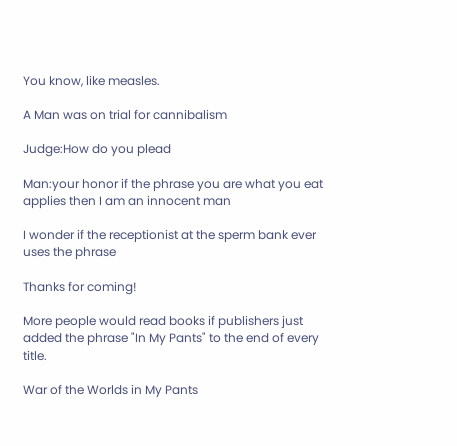You know, like measles.

A Man was on trial for cannibalism

Judge:How do you plead

Man:your honor if the phrase you are what you eat applies then I am an innocent man

I wonder if the receptionist at the sperm bank ever uses the phrase

Thanks for coming!

More people would read books if publishers just added the phrase "In My Pants" to the end of every title.

War of the Worlds in My Pants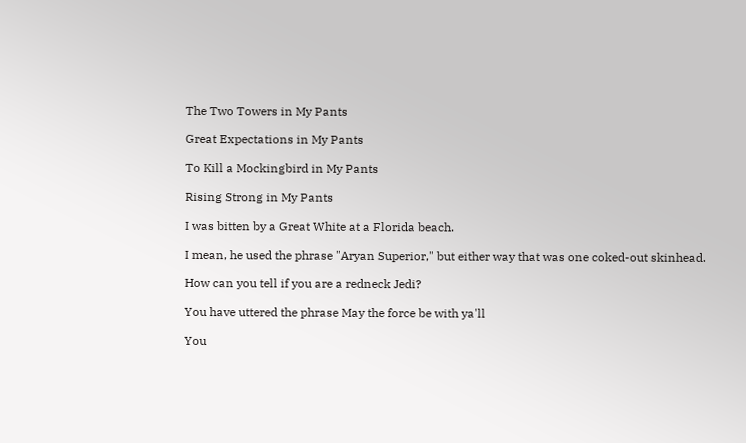The Two Towers in My Pants

Great Expectations in My Pants

To Kill a Mockingbird in My Pants

Rising Strong in My Pants

I was bitten by a Great White at a Florida beach.

I mean, he used the phrase "Aryan Superior," but either way that was one coked-out skinhead.

How can you tell if you are a redneck Jedi?

You have uttered the phrase May the force be with ya'll

You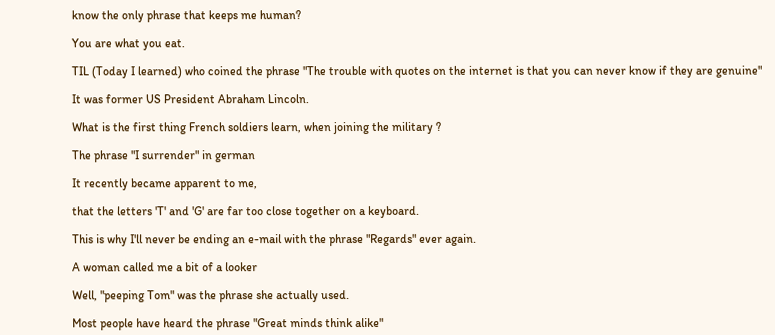know the only phrase that keeps me human?

You are what you eat.

TIL (Today I learned) who coined the phrase "The trouble with quotes on the internet is that you can never know if they are genuine"

It was former US President Abraham Lincoln.

What is the first thing French soldiers learn, when joining the military ?

The phrase "I surrender" in german

It recently became apparent to me,

that the letters 'T' and 'G' are far too close together on a keyboard.

This is why I'll never be ending an e-mail with the phrase "Regards" ever again.

A woman called me a bit of a looker

Well, "peeping Tom" was the phrase she actually used.

Most people have heard the phrase "Great minds think alike"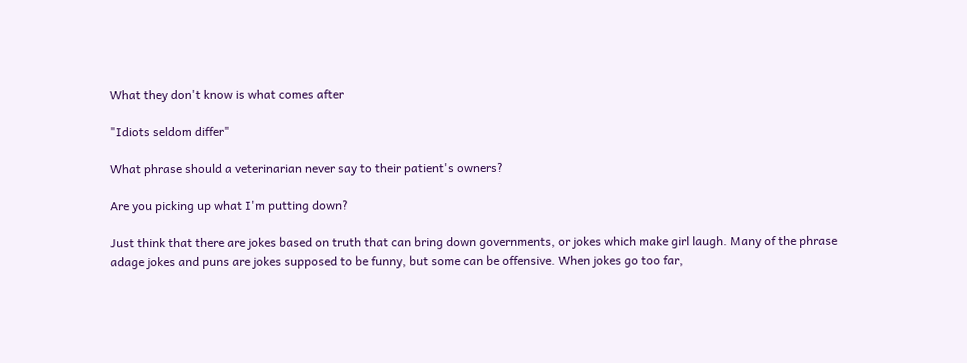What they don't know is what comes after

"Idiots seldom differ"

What phrase should a veterinarian never say to their patient's owners?

Are you picking up what I'm putting down?

Just think that there are jokes based on truth that can bring down governments, or jokes which make girl laugh. Many of the phrase adage jokes and puns are jokes supposed to be funny, but some can be offensive. When jokes go too far,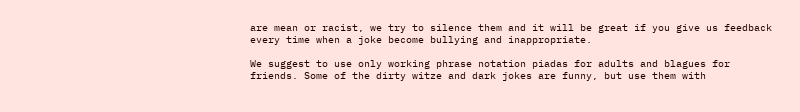are mean or racist, we try to silence them and it will be great if you give us feedback every time when a joke become bullying and inappropriate.

We suggest to use only working phrase notation piadas for adults and blagues for friends. Some of the dirty witze and dark jokes are funny, but use them with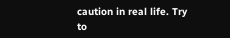caution in real life. Try to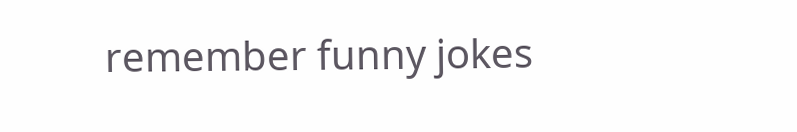remember funny jokes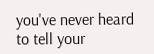you've never heard to tell your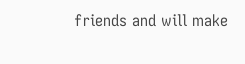friends and will make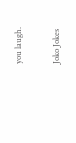you laugh.

Joko Jokes